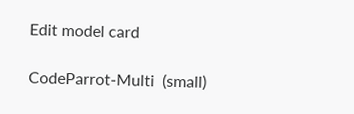Edit model card

CodeParrot-Multi  (small)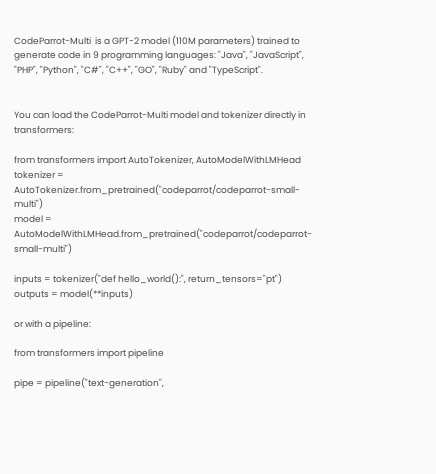CodeParrot-Multi  is a GPT-2 model (110M parameters) trained to generate code in 9 programming languages: "Java", "JavaScript", "PHP", "Python", "C#", "C++", "GO", "Ruby" and "TypeScript".


You can load the CodeParrot-Multi model and tokenizer directly in transformers:

from transformers import AutoTokenizer, AutoModelWithLMHead
tokenizer = AutoTokenizer.from_pretrained("codeparrot/codeparrot-small-multi")
model = AutoModelWithLMHead.from_pretrained("codeparrot/codeparrot-small-multi")

inputs = tokenizer("def hello_world():", return_tensors="pt")
outputs = model(**inputs)

or with a pipeline:

from transformers import pipeline

pipe = pipeline("text-generation",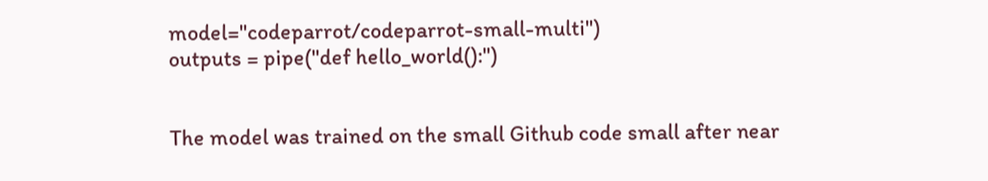model="codeparrot/codeparrot-small-multi")
outputs = pipe("def hello_world():")


The model was trained on the small Github code small after near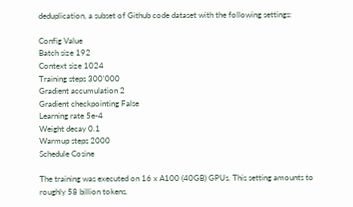deduplication, a subset of Github code dataset with the following settings:

Config Value
Batch size 192
Context size 1024
Training steps 300'000
Gradient accumulation 2
Gradient checkpointing False
Learning rate 5e-4
Weight decay 0.1
Warmup steps 2000
Schedule Cosine

The training was executed on 16 x A100 (40GB) GPUs. This setting amounts to roughly 58 billion tokens.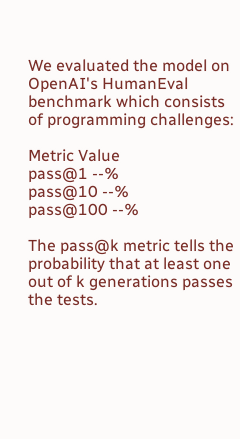We evaluated the model on OpenAI's HumanEval benchmark which consists of programming challenges:

Metric Value
pass@1 --%
pass@10 --%
pass@100 --%

The pass@k metric tells the probability that at least one out of k generations passes the tests.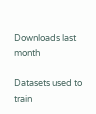Downloads last month

Datasets used to train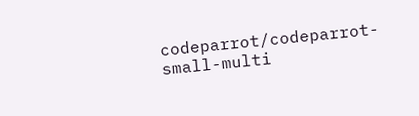codeparrot/codeparrot-small-multi